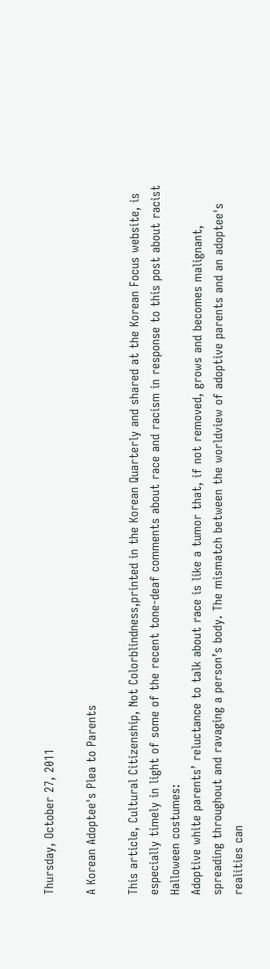Thursday, October 27, 2011

A Korean Adoptee's Plea to Parents

This article, Cultural Citizenship, Not Colorblindness,printed in the Korean Quarterly and shared at the Korean Focus website, is especially timely in light of some of the recent tone-deaf comments about race and racism in response to this post about racist Halloween costumes:
Adoptive white parents’ reluctance to talk about race is like a tumor that, if not removed, grows and becomes malignant, spreading throughout and ravaging a person’s body. The mismatch between the worldview of adoptive parents and an adoptee's realities can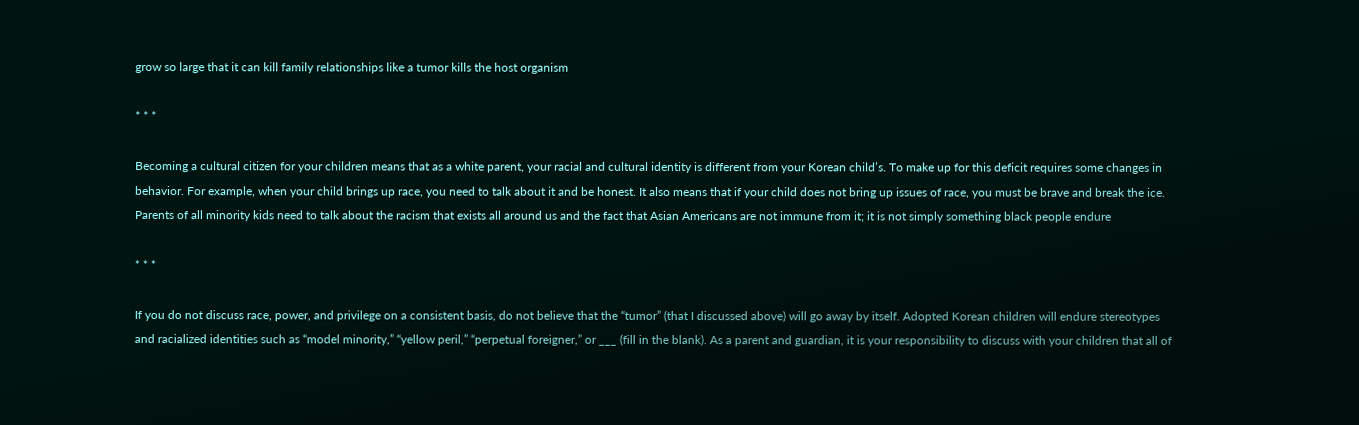grow so large that it can kill family relationships like a tumor kills the host organism

* * *

Becoming a cultural citizen for your children means that as a white parent, your racial and cultural identity is different from your Korean child’s. To make up for this deficit requires some changes in behavior. For example, when your child brings up race, you need to talk about it and be honest. It also means that if your child does not bring up issues of race, you must be brave and break the ice. Parents of all minority kids need to talk about the racism that exists all around us and the fact that Asian Americans are not immune from it; it is not simply something black people endure

* * *

If you do not discuss race, power, and privilege on a consistent basis, do not believe that the “tumor” (that I discussed above) will go away by itself. Adopted Korean children will endure stereotypes and racialized identities such as “model minority,” “yellow peril,” “perpetual foreigner,” or ___ (fill in the blank). As a parent and guardian, it is your responsibility to discuss with your children that all of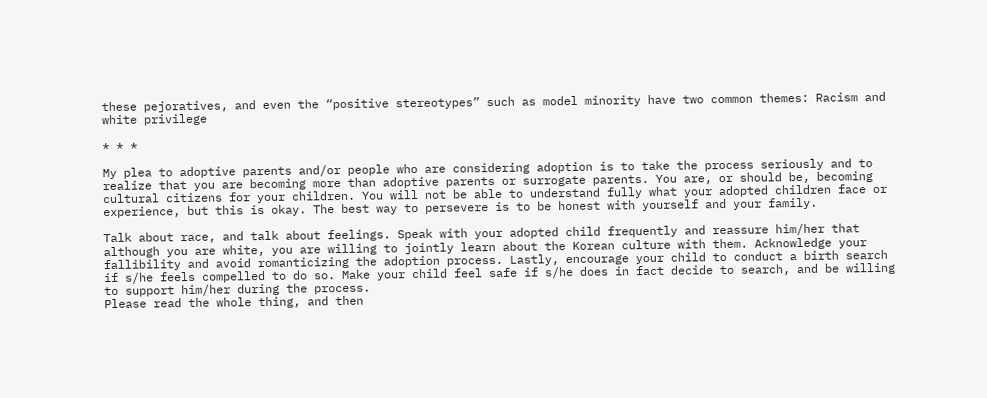these pejoratives, and even the “positive stereotypes” such as model minority have two common themes: Racism and white privilege

* * *

My plea to adoptive parents and/or people who are considering adoption is to take the process seriously and to realize that you are becoming more than adoptive parents or surrogate parents. You are, or should be, becoming cultural citizens for your children. You will not be able to understand fully what your adopted children face or experience, but this is okay. The best way to persevere is to be honest with yourself and your family.

Talk about race, and talk about feelings. Speak with your adopted child frequently and reassure him/her that although you are white, you are willing to jointly learn about the Korean culture with them. Acknowledge your fallibility and avoid romanticizing the adoption process. Lastly, encourage your child to conduct a birth search if s/he feels compelled to do so. Make your child feel safe if s/he does in fact decide to search, and be willing to support him/her during the process.
Please read the whole thing, and then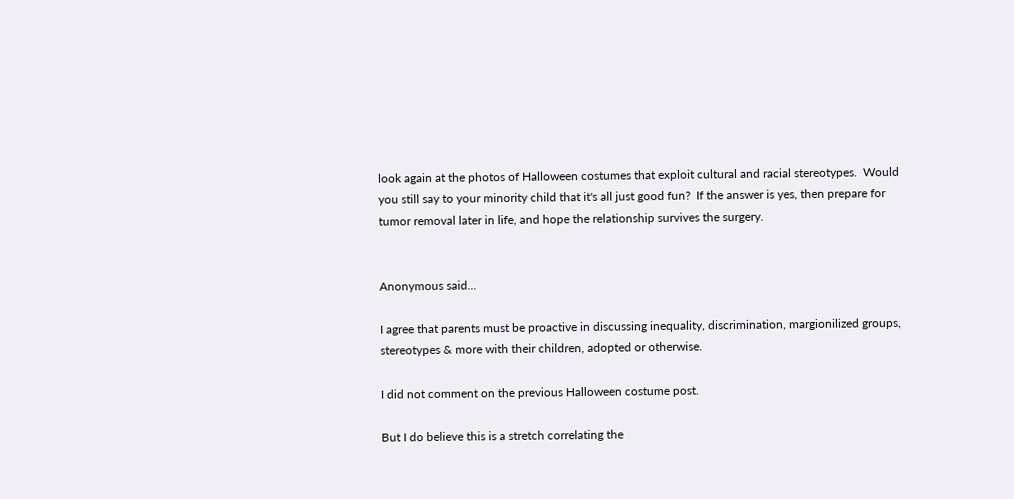look again at the photos of Halloween costumes that exploit cultural and racial stereotypes.  Would you still say to your minority child that it's all just good fun?  If the answer is yes, then prepare for tumor removal later in life, and hope the relationship survives the surgery.


Anonymous said...

I agree that parents must be proactive in discussing inequality, discrimination, margionilized groups, stereotypes & more with their children, adopted or otherwise.

I did not comment on the previous Halloween costume post.

But I do believe this is a stretch correlating the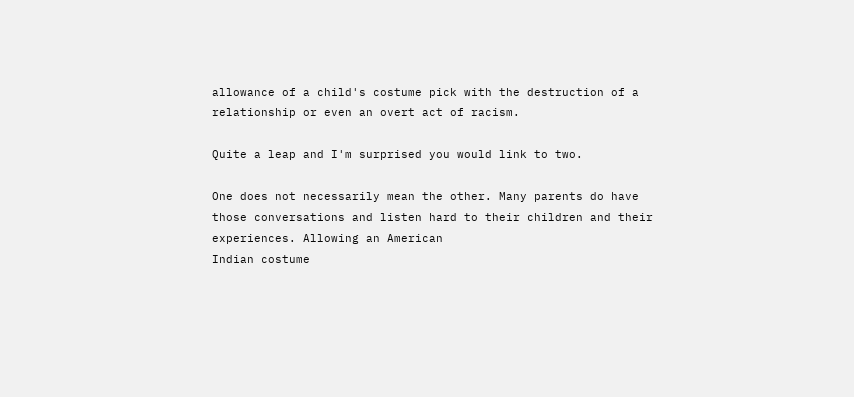allowance of a child's costume pick with the destruction of a relationship or even an overt act of racism.

Quite a leap and I'm surprised you would link to two.

One does not necessarily mean the other. Many parents do have those conversations and listen hard to their children and their experiences. Allowing an American
Indian costume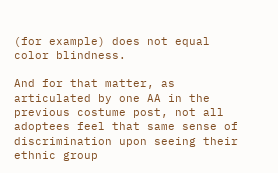(for example) does not equal color blindness.

And for that matter, as articulated by one AA in the previous costume post, not all adoptees feel that same sense of discrimination upon seeing their ethnic group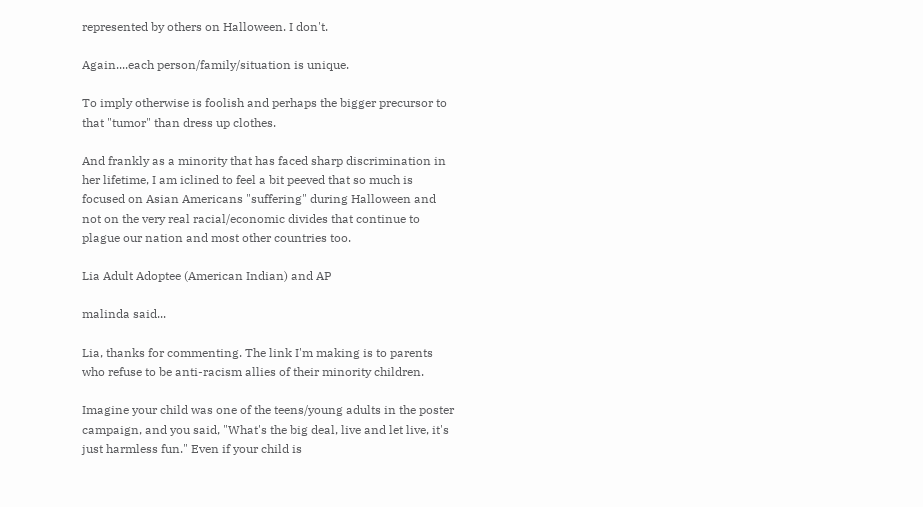represented by others on Halloween. I don't.

Again....each person/family/situation is unique.

To imply otherwise is foolish and perhaps the bigger precursor to that "tumor" than dress up clothes.

And frankly as a minority that has faced sharp discrimination in her lifetime, I am iclined to feel a bit peeved that so much is focused on Asian Americans "suffering" during Halloween and not on the very real racial/economic divides that continue to plague our nation and most other countries too.

Lia Adult Adoptee (American Indian) and AP

malinda said...

Lia, thanks for commenting. The link I'm making is to parents who refuse to be anti-racism allies of their minority children.

Imagine your child was one of the teens/young adults in the poster campaign, and you said, "What's the big deal, live and let live, it's just harmless fun." Even if your child is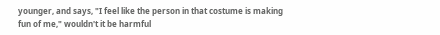younger, and says, "I feel like the person in that costume is making fun of me," wouldn't it be harmful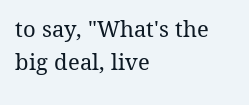to say, "What's the big deal, live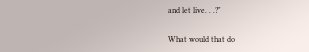and let live. . .?"

What would that do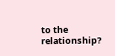to the relationship?